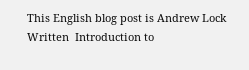This English blog post is Andrew Lock Written  Introduction to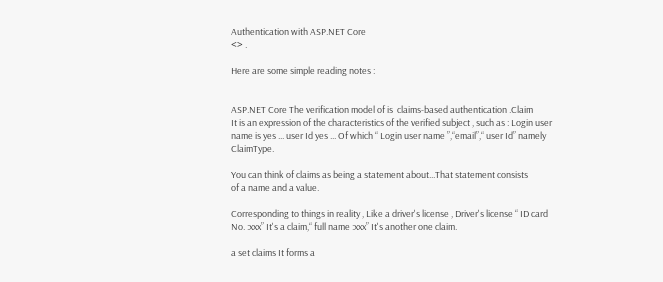Authentication with ASP.NET Core
<> .

Here are some simple reading notes :


ASP.NET Core The verification model of is  claims-based authentication .Claim
It is an expression of the characteristics of the verified subject , such as : Login user name is yes ... user Id yes ... Of which “ Login user name ”,“email”,“ user Id” namely ClaimType.

You can think of claims as being a statement about...That statement consists
of a name and a value.

Corresponding to things in reality , Like a driver's license , Driver's license “ ID card No. :xxx” It's a claim,“ full name :xxx” It's another one claim.

a set claims It forms a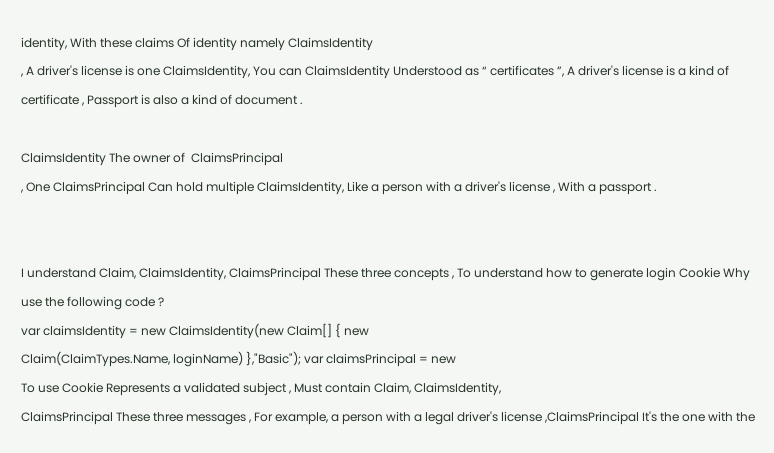identity, With these claims Of identity namely ClaimsIdentity
, A driver's license is one ClaimsIdentity, You can ClaimsIdentity Understood as “ certificates ”, A driver's license is a kind of certificate , Passport is also a kind of document .

ClaimsIdentity The owner of  ClaimsPrincipal
, One ClaimsPrincipal Can hold multiple ClaimsIdentity, Like a person with a driver's license , With a passport .


I understand Claim, ClaimsIdentity, ClaimsPrincipal These three concepts , To understand how to generate login Cookie Why use the following code ?
var claimsIdentity = new ClaimsIdentity(new Claim[] { new
Claim(ClaimTypes.Name, loginName) },"Basic"); var claimsPrincipal = new
To use Cookie Represents a validated subject , Must contain Claim, ClaimsIdentity,
ClaimsPrincipal These three messages , For example, a person with a legal driver's license ,ClaimsPrincipal It's the one with the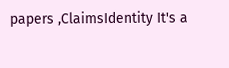papers ,ClaimsIdentity It's a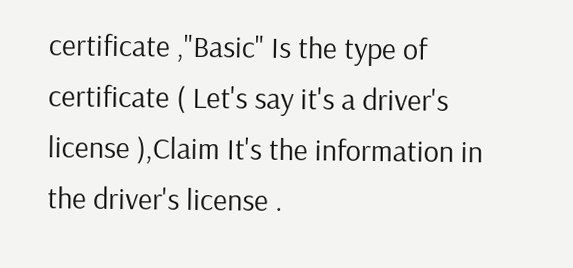certificate ,"Basic" Is the type of certificate ( Let's say it's a driver's license ),Claim It's the information in the driver's license .